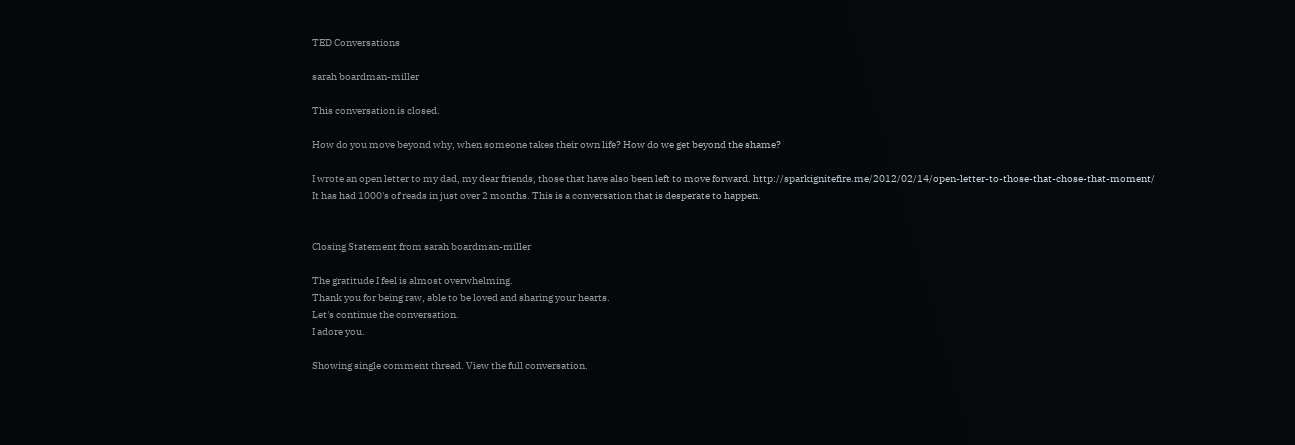TED Conversations

sarah boardman-miller

This conversation is closed.

How do you move beyond why, when someone takes their own life? How do we get beyond the shame?

I wrote an open letter to my dad, my dear friends, those that have also been left to move forward. http://sparkignitefire.me/2012/02/14/open-letter-to-those-that-chose-that-moment/
It has had 1000's of reads in just over 2 months. This is a conversation that is desperate to happen.


Closing Statement from sarah boardman-miller

The gratitude I feel is almost overwhelming.
Thank you for being raw, able to be loved and sharing your hearts.
Let's continue the conversation.
I adore you.

Showing single comment thread. View the full conversation.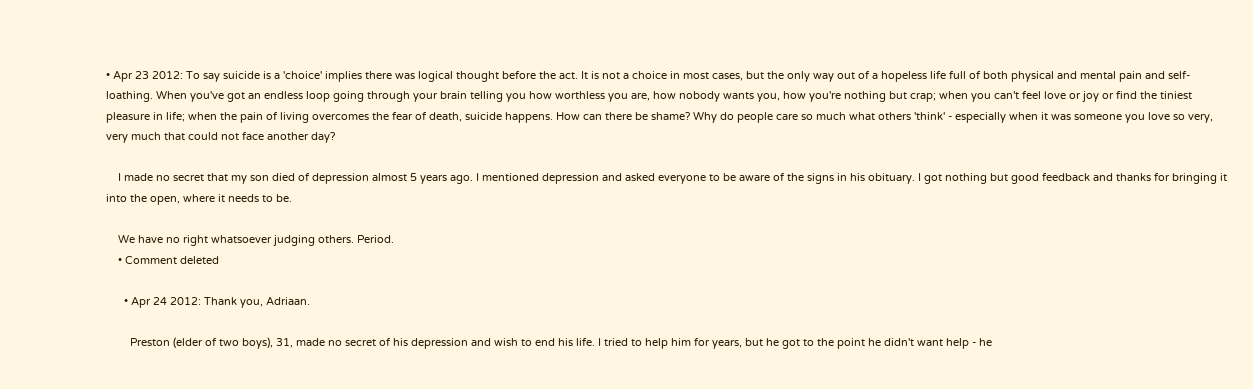• Apr 23 2012: To say suicide is a 'choice' implies there was logical thought before the act. It is not a choice in most cases, but the only way out of a hopeless life full of both physical and mental pain and self-loathing. When you've got an endless loop going through your brain telling you how worthless you are, how nobody wants you, how you're nothing but crap; when you can't feel love or joy or find the tiniest pleasure in life; when the pain of living overcomes the fear of death, suicide happens. How can there be shame? Why do people care so much what others 'think' - especially when it was someone you love so very, very much that could not face another day?

    I made no secret that my son died of depression almost 5 years ago. I mentioned depression and asked everyone to be aware of the signs in his obituary. I got nothing but good feedback and thanks for bringing it into the open, where it needs to be.

    We have no right whatsoever judging others. Period.
    • Comment deleted

      • Apr 24 2012: Thank you, Adriaan.

        Preston (elder of two boys), 31, made no secret of his depression and wish to end his life. I tried to help him for years, but he got to the point he didn't want help - he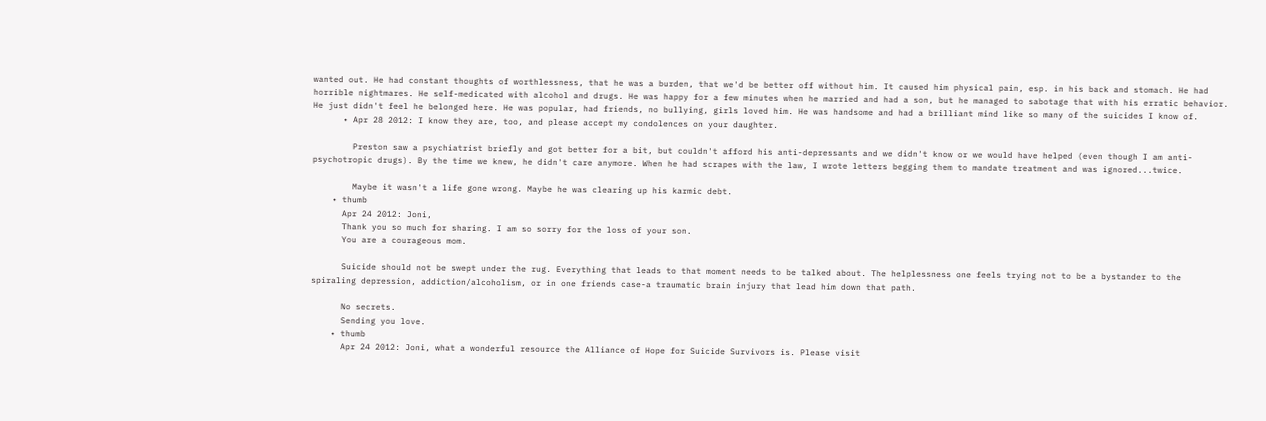wanted out. He had constant thoughts of worthlessness, that he was a burden, that we'd be better off without him. It caused him physical pain, esp. in his back and stomach. He had horrible nightmares. He self-medicated with alcohol and drugs. He was happy for a few minutes when he married and had a son, but he managed to sabotage that with his erratic behavior. He just didn't feel he belonged here. He was popular, had friends, no bullying, girls loved him. He was handsome and had a brilliant mind like so many of the suicides I know of.
      • Apr 28 2012: I know they are, too, and please accept my condolences on your daughter.

        Preston saw a psychiatrist briefly and got better for a bit, but couldn't afford his anti-depressants and we didn't know or we would have helped (even though I am anti-psychotropic drugs). By the time we knew, he didn't care anymore. When he had scrapes with the law, I wrote letters begging them to mandate treatment and was ignored...twice.

        Maybe it wasn't a life gone wrong. Maybe he was clearing up his karmic debt.
    • thumb
      Apr 24 2012: Joni,
      Thank you so much for sharing. I am so sorry for the loss of your son.
      You are a courageous mom.

      Suicide should not be swept under the rug. Everything that leads to that moment needs to be talked about. The helplessness one feels trying not to be a bystander to the spiraling depression, addiction/alcoholism, or in one friends case-a traumatic brain injury that lead him down that path.

      No secrets.
      Sending you love.
    • thumb
      Apr 24 2012: Joni, what a wonderful resource the Alliance of Hope for Suicide Survivors is. Please visit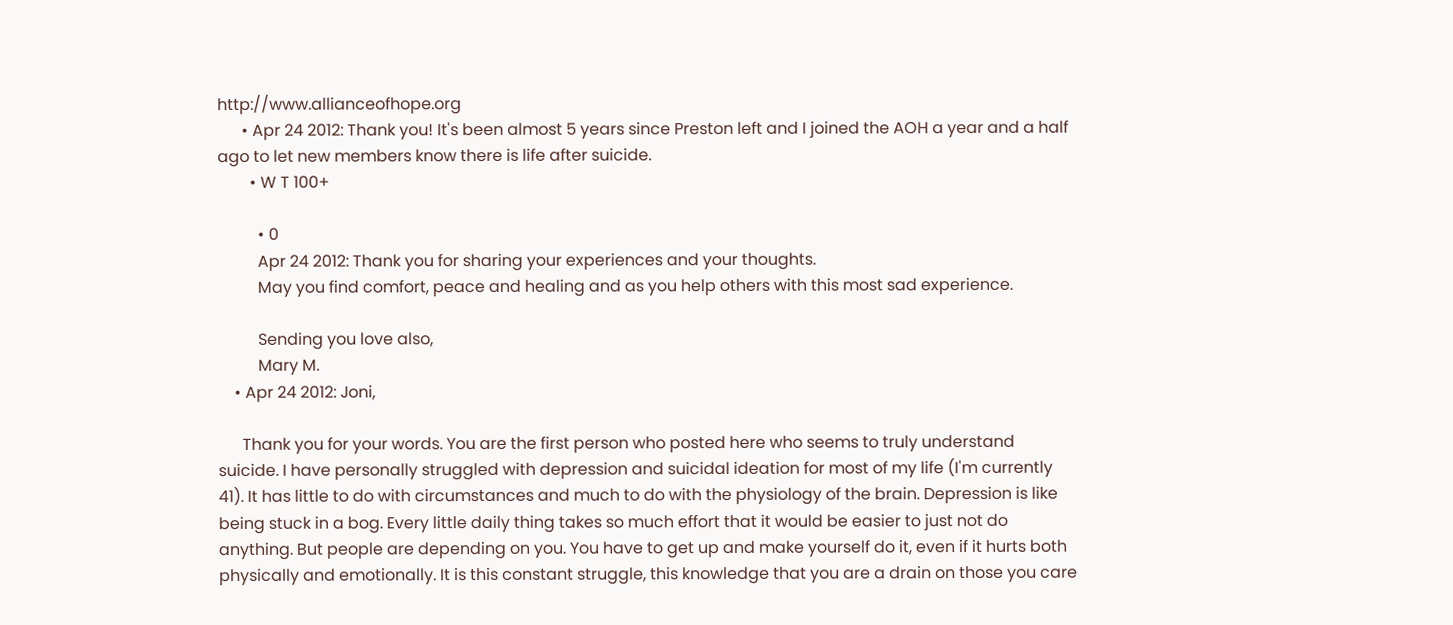http://www.allianceofhope.org
      • Apr 24 2012: Thank you! It's been almost 5 years since Preston left and I joined the AOH a year and a half ago to let new members know there is life after suicide.
        • W T 100+

          • 0
          Apr 24 2012: Thank you for sharing your experiences and your thoughts.
          May you find comfort, peace and healing and as you help others with this most sad experience.

          Sending you love also,
          Mary M.
    • Apr 24 2012: Joni,

      Thank you for your words. You are the first person who posted here who seems to truly understand suicide. I have personally struggled with depression and suicidal ideation for most of my life (I'm currently 41). It has little to do with circumstances and much to do with the physiology of the brain. Depression is like being stuck in a bog. Every little daily thing takes so much effort that it would be easier to just not do anything. But people are depending on you. You have to get up and make yourself do it, even if it hurts both physically and emotionally. It is this constant struggle, this knowledge that you are a drain on those you care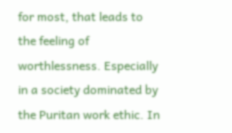for most, that leads to the feeling of worthlessness. Especially in a society dominated by the Puritan work ethic. In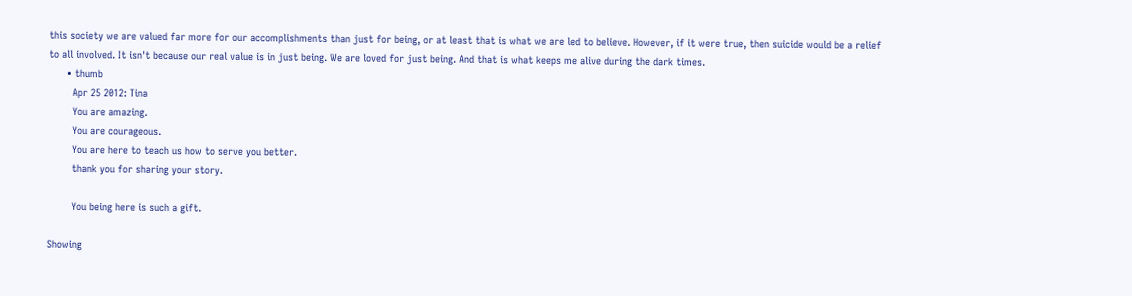this society we are valued far more for our accomplishments than just for being, or at least that is what we are led to believe. However, if it were true, then suicide would be a relief to all involved. It isn't because our real value is in just being. We are loved for just being. And that is what keeps me alive during the dark times.
      • thumb
        Apr 25 2012: Tina
        You are amazing.
        You are courageous.
        You are here to teach us how to serve you better.
        thank you for sharing your story.

        You being here is such a gift.

Showing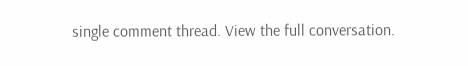single comment thread. View the full conversation.